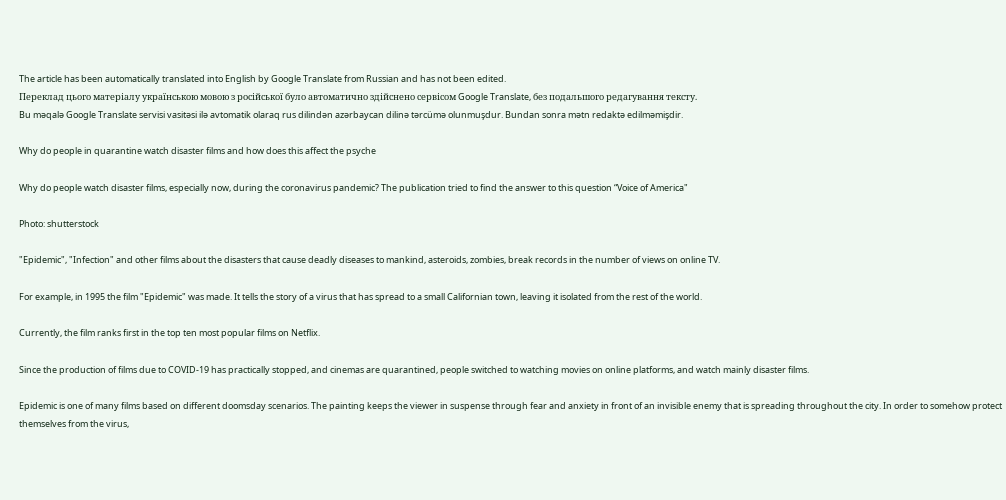The article has been automatically translated into English by Google Translate from Russian and has not been edited.
Переклад цього матеріалу українською мовою з російської було автоматично здійснено сервісом Google Translate, без подальшого редагування тексту.
Bu məqalə Google Translate servisi vasitəsi ilə avtomatik olaraq rus dilindən azərbaycan dilinə tərcümə olunmuşdur. Bundan sonra mətn redaktə edilməmişdir.

Why do people in quarantine watch disaster films and how does this affect the psyche

Why do people watch disaster films, especially now, during the coronavirus pandemic? The publication tried to find the answer to this question “Voice of America"

Photo: shutterstock

"Epidemic", "Infection" and other films about the disasters that cause deadly diseases to mankind, asteroids, zombies, break records in the number of views on online TV.

For example, in 1995 the film "Epidemic" was made. It tells the story of a virus that has spread to a small Californian town, leaving it isolated from the rest of the world.

Currently, the film ranks first in the top ten most popular films on Netflix.

Since the production of films due to COVID-19 has practically stopped, and cinemas are quarantined, people switched to watching movies on online platforms, and watch mainly disaster films.

Epidemic is one of many films based on different doomsday scenarios. The painting keeps the viewer in suspense through fear and anxiety in front of an invisible enemy that is spreading throughout the city. In order to somehow protect themselves from the virus,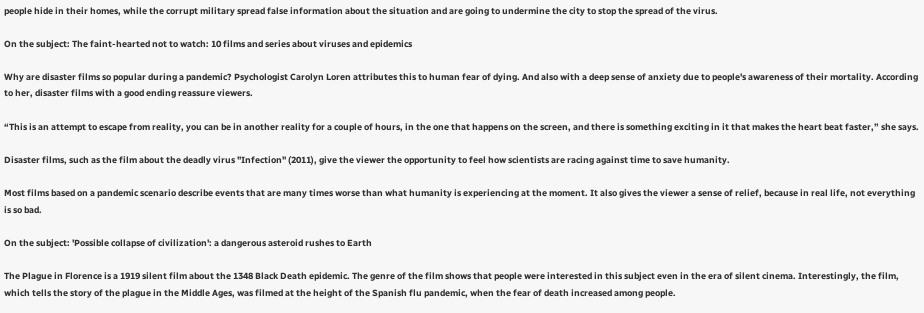people hide in their homes, while the corrupt military spread false information about the situation and are going to undermine the city to stop the spread of the virus.

On the subject: The faint-hearted not to watch: 10 films and series about viruses and epidemics

Why are disaster films so popular during a pandemic? Psychologist Carolyn Loren attributes this to human fear of dying. And also with a deep sense of anxiety due to people's awareness of their mortality. According to her, disaster films with a good ending reassure viewers.

“This is an attempt to escape from reality, you can be in another reality for a couple of hours, in the one that happens on the screen, and there is something exciting in it that makes the heart beat faster,” she says.

Disaster films, such as the film about the deadly virus "Infection" (2011), give the viewer the opportunity to feel how scientists are racing against time to save humanity.

Most films based on a pandemic scenario describe events that are many times worse than what humanity is experiencing at the moment. It also gives the viewer a sense of relief, because in real life, not everything is so bad.

On the subject: 'Possible collapse of civilization': a dangerous asteroid rushes to Earth

The Plague in Florence is a 1919 silent film about the 1348 Black Death epidemic. The genre of the film shows that people were interested in this subject even in the era of silent cinema. Interestingly, the film, which tells the story of the plague in the Middle Ages, was filmed at the height of the Spanish flu pandemic, when the fear of death increased among people.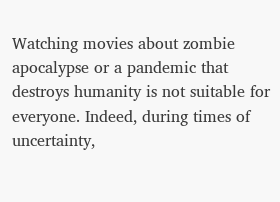Watching movies about zombie apocalypse or a pandemic that destroys humanity is not suitable for everyone. Indeed, during times of uncertainty,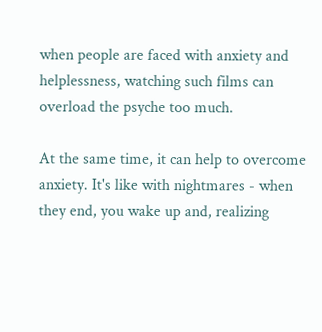when people are faced with anxiety and helplessness, watching such films can overload the psyche too much.

At the same time, it can help to overcome anxiety. It's like with nightmares - when they end, you wake up and, realizing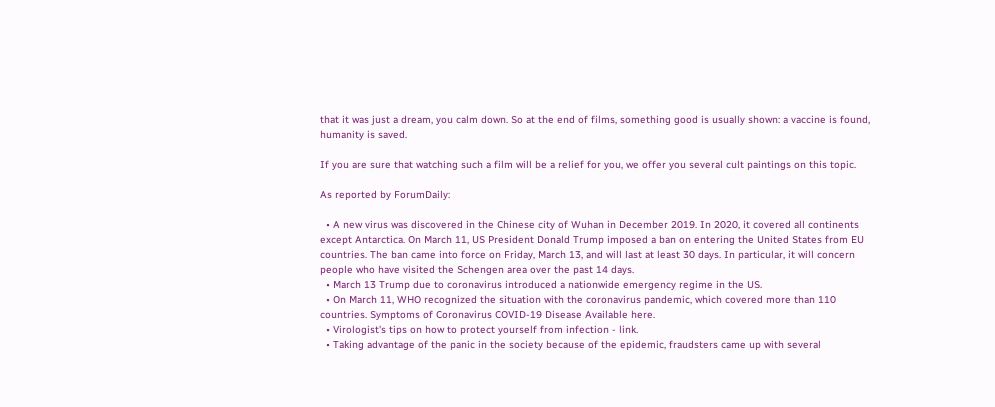that it was just a dream, you calm down. So at the end of films, something good is usually shown: a vaccine is found, humanity is saved.

If you are sure that watching such a film will be a relief for you, we offer you several cult paintings on this topic.

As reported by ForumDaily:

  • A new virus was discovered in the Chinese city of Wuhan in December 2019. In 2020, it covered all continents except Antarctica. On March 11, US President Donald Trump imposed a ban on entering the United States from EU countries. The ban came into force on Friday, March 13, and will last at least 30 days. In particular, it will concern people who have visited the Schengen area over the past 14 days.
  • March 13 Trump due to coronavirus introduced a nationwide emergency regime in the US.
  • On March 11, WHO recognized the situation with the coronavirus pandemic, which covered more than 110 countries. Symptoms of Coronavirus COVID-19 Disease Available here.
  • Virologist's tips on how to protect yourself from infection - link.
  • Taking advantage of the panic in the society because of the epidemic, fraudsters came up with several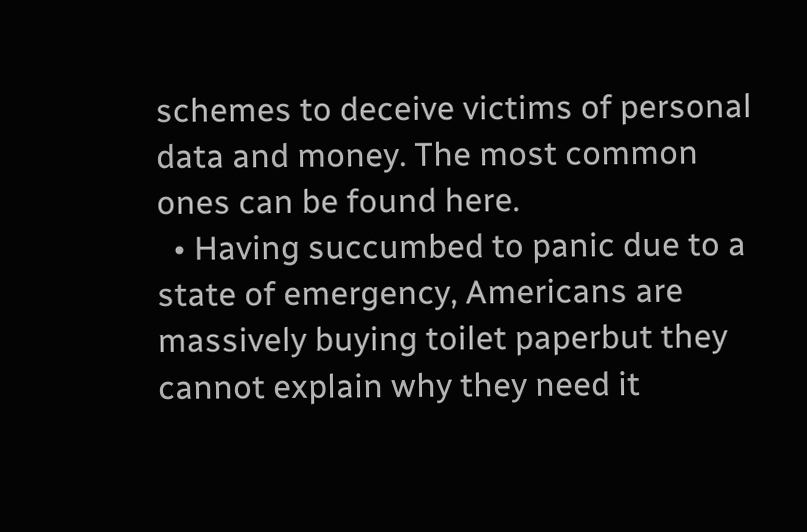schemes to deceive victims of personal data and money. The most common ones can be found here.
  • Having succumbed to panic due to a state of emergency, Americans are massively buying toilet paperbut they cannot explain why they need it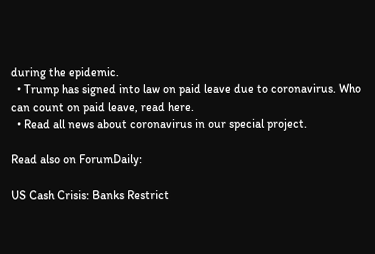during the epidemic.
  • Trump has signed into law on paid leave due to coronavirus. Who can count on paid leave, read here.
  • Read all news about coronavirus in our special project.

Read also on ForumDaily:

US Cash Crisis: Banks Restrict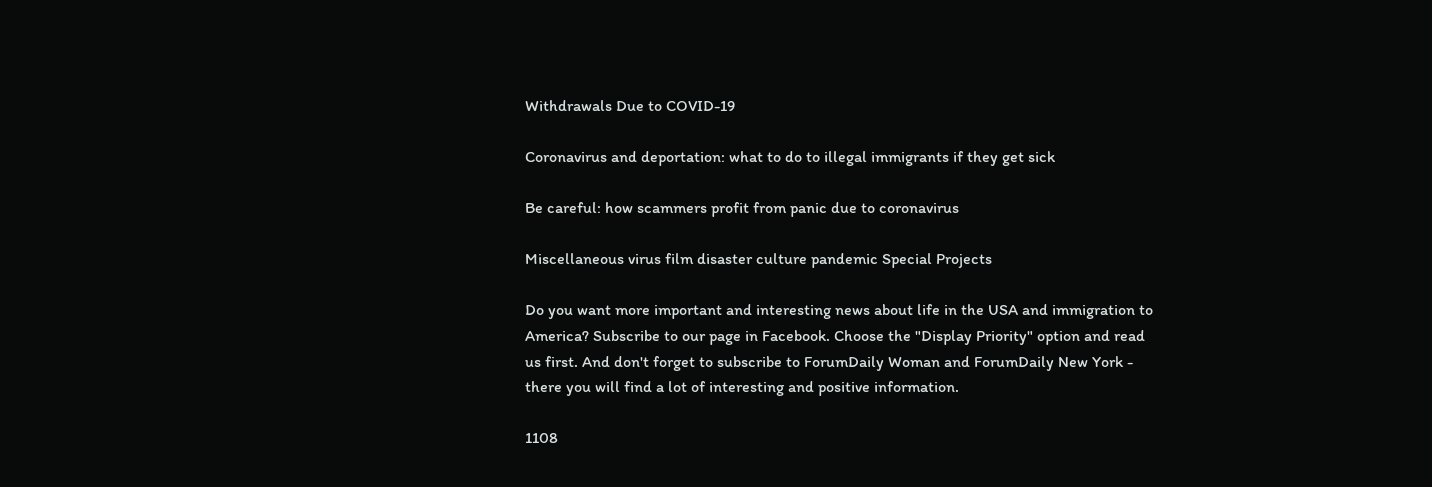Withdrawals Due to COVID-19

Coronavirus and deportation: what to do to illegal immigrants if they get sick

Be careful: how scammers profit from panic due to coronavirus

Miscellaneous virus film disaster culture pandemic Special Projects

Do you want more important and interesting news about life in the USA and immigration to America? Subscribe to our page in Facebook. Choose the "Display Priority" option and read us first. And don't forget to subscribe to ForumDaily Woman and ForumDaily New York - there you will find a lot of interesting and positive information.

1108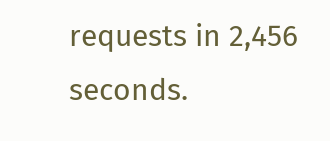requests in 2,456 seconds.